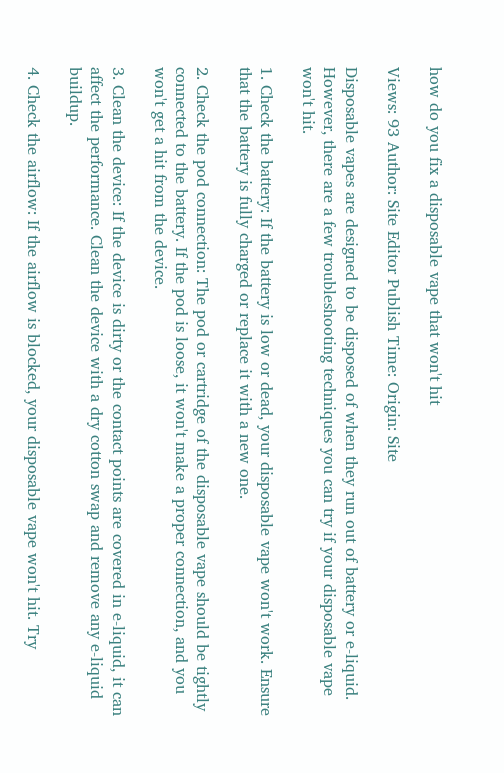how do you fix a disposable vape that won't hit

Views: 93 Author: Site Editor Publish Time: Origin: Site

Disposable vapes are designed to be disposed of when they run out of battery or e-liquid. However, there are a few troubleshooting techniques you can try if your disposable vape won't hit.

1. Check the battery: If the battery is low or dead, your disposable vape won't work. Ensure that the battery is fully charged or replace it with a new one.

2. Check the pod connection: The pod or cartridge of the disposable vape should be tightly connected to the battery. If the pod is loose, it won't make a proper connection, and you won't get a hit from the device.

3. Clean the device: If the device is dirty or the contact points are covered in e-liquid, it can affect the performance. Clean the device with a dry cotton swap and remove any e-liquid buildup.

4. Check the airflow: If the airflow is blocked, your disposable vape won't hit. Try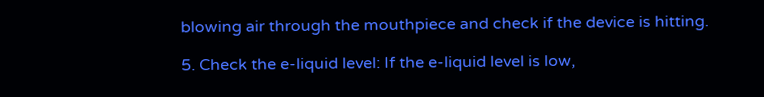blowing air through the mouthpiece and check if the device is hitting.

5. Check the e-liquid level: If the e-liquid level is low,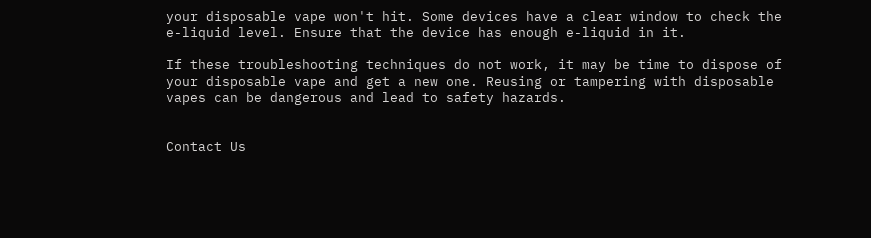your disposable vape won't hit. Some devices have a clear window to check the e-liquid level. Ensure that the device has enough e-liquid in it.

If these troubleshooting techniques do not work, it may be time to dispose of your disposable vape and get a new one. Reusing or tampering with disposable vapes can be dangerous and lead to safety hazards.


Contact Us